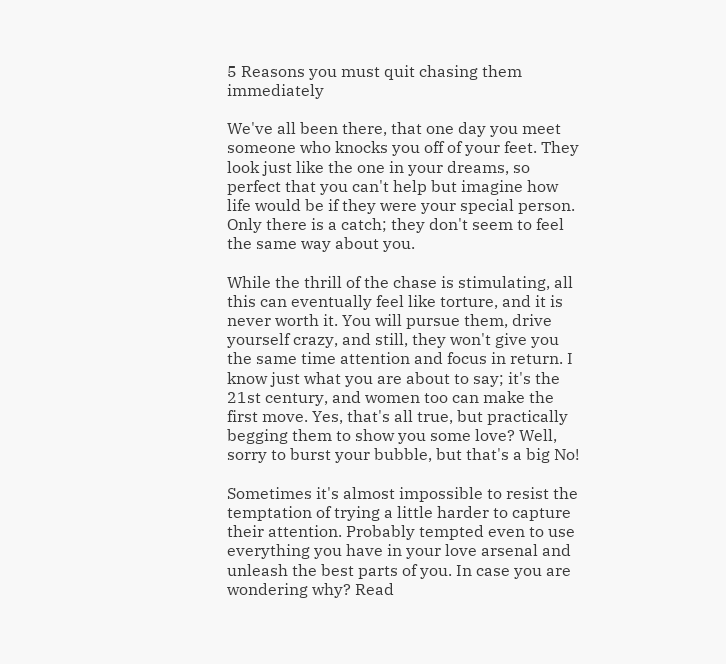5 Reasons you must quit chasing them immediately

We've all been there, that one day you meet someone who knocks you off of your feet. They look just like the one in your dreams, so perfect that you can't help but imagine how life would be if they were your special person. Only there is a catch; they don't seem to feel the same way about you.

While the thrill of the chase is stimulating, all this can eventually feel like torture, and it is never worth it. You will pursue them, drive yourself crazy, and still, they won't give you the same time attention and focus in return. I know just what you are about to say; it's the 21st century, and women too can make the first move. Yes, that's all true, but practically begging them to show you some love? Well, sorry to burst your bubble, but that's a big No!

Sometimes it's almost impossible to resist the temptation of trying a little harder to capture their attention. Probably tempted even to use everything you have in your love arsenal and unleash the best parts of you. In case you are wondering why? Read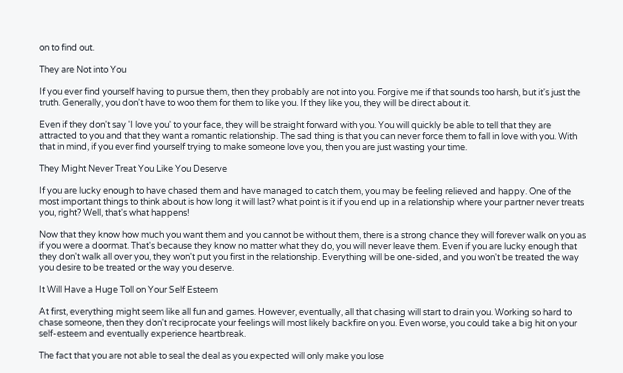on to find out.

They are Not into You

If you ever find yourself having to pursue them, then they probably are not into you. Forgive me if that sounds too harsh, but it's just the truth. Generally, you don't have to woo them for them to like you. If they like you, they will be direct about it.

Even if they don't say 'I love you' to your face, they will be straight forward with you. You will quickly be able to tell that they are attracted to you and that they want a romantic relationship. The sad thing is that you can never force them to fall in love with you. With that in mind, if you ever find yourself trying to make someone love you, then you are just wasting your time.

They Might Never Treat You Like You Deserve

If you are lucky enough to have chased them and have managed to catch them, you may be feeling relieved and happy. One of the most important things to think about is how long it will last? what point is it if you end up in a relationship where your partner never treats you, right? Well, that's what happens!

Now that they know how much you want them and you cannot be without them, there is a strong chance they will forever walk on you as if you were a doormat. That's because they know no matter what they do, you will never leave them. Even if you are lucky enough that they don't walk all over you, they won't put you first in the relationship. Everything will be one-sided, and you won't be treated the way you desire to be treated or the way you deserve.

It Will Have a Huge Toll on Your Self Esteem

At first, everything might seem like all fun and games. However, eventually, all that chasing will start to drain you. Working so hard to chase someone, then they don't reciprocate your feelings will most likely backfire on you. Even worse, you could take a big hit on your self-esteem and eventually experience heartbreak.

The fact that you are not able to seal the deal as you expected will only make you lose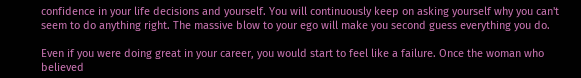confidence in your life decisions and yourself. You will continuously keep on asking yourself why you can't seem to do anything right. The massive blow to your ego will make you second guess everything you do.

Even if you were doing great in your career, you would start to feel like a failure. Once the woman who believed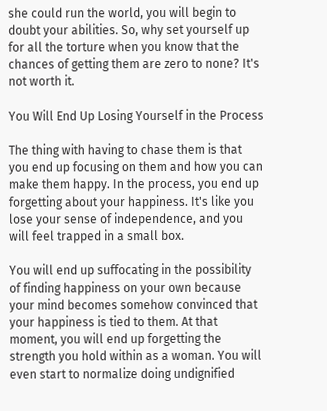she could run the world, you will begin to doubt your abilities. So, why set yourself up for all the torture when you know that the chances of getting them are zero to none? It's not worth it.

You Will End Up Losing Yourself in the Process

The thing with having to chase them is that you end up focusing on them and how you can make them happy. In the process, you end up forgetting about your happiness. It's like you lose your sense of independence, and you will feel trapped in a small box.

You will end up suffocating in the possibility of finding happiness on your own because your mind becomes somehow convinced that your happiness is tied to them. At that moment, you will end up forgetting the strength you hold within as a woman. You will even start to normalize doing undignified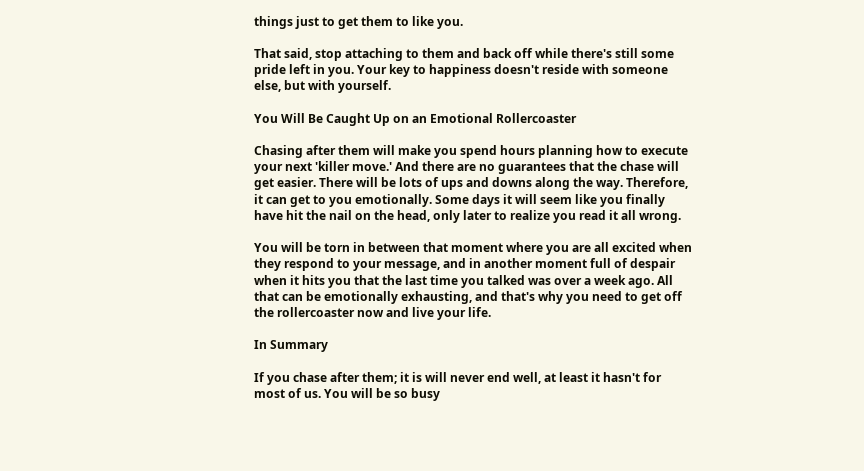things just to get them to like you.

That said, stop attaching to them and back off while there's still some pride left in you. Your key to happiness doesn't reside with someone else, but with yourself.

You Will Be Caught Up on an Emotional Rollercoaster

Chasing after them will make you spend hours planning how to execute your next 'killer move.' And there are no guarantees that the chase will get easier. There will be lots of ups and downs along the way. Therefore, it can get to you emotionally. Some days it will seem like you finally have hit the nail on the head, only later to realize you read it all wrong.

You will be torn in between that moment where you are all excited when they respond to your message, and in another moment full of despair when it hits you that the last time you talked was over a week ago. All that can be emotionally exhausting, and that's why you need to get off the rollercoaster now and live your life.

In Summary

If you chase after them; it is will never end well, at least it hasn't for most of us. You will be so busy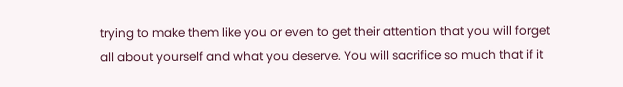trying to make them like you or even to get their attention that you will forget all about yourself and what you deserve. You will sacrifice so much that if it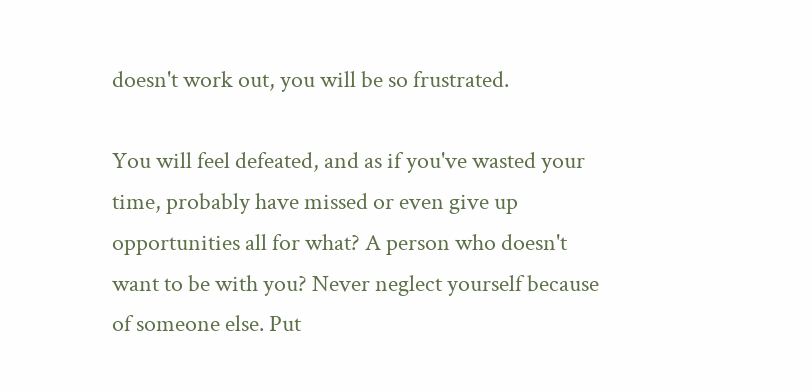doesn't work out, you will be so frustrated.

You will feel defeated, and as if you've wasted your time, probably have missed or even give up opportunities all for what? A person who doesn't want to be with you? Never neglect yourself because of someone else. Put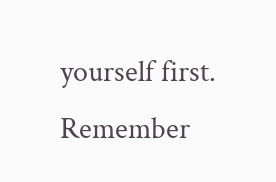yourself first. Remember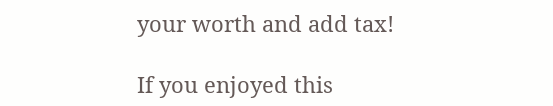your worth and add tax!

If you enjoyed this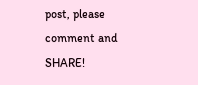post, please comment and SHARE!